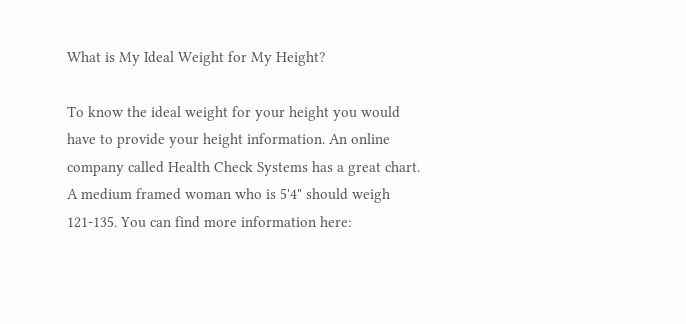What is My Ideal Weight for My Height?

To know the ideal weight for your height you would have to provide your height information. An online company called Health Check Systems has a great chart. A medium framed woman who is 5'4" should weigh 121-135. You can find more information here: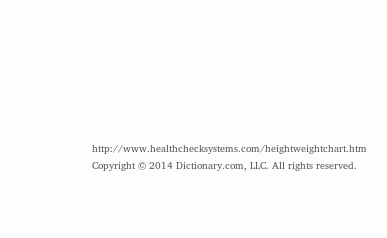http://www.healthchecksystems.com/heightweightchart.htm
Copyright © 2014 Dictionary.com, LLC. All rights reserved.